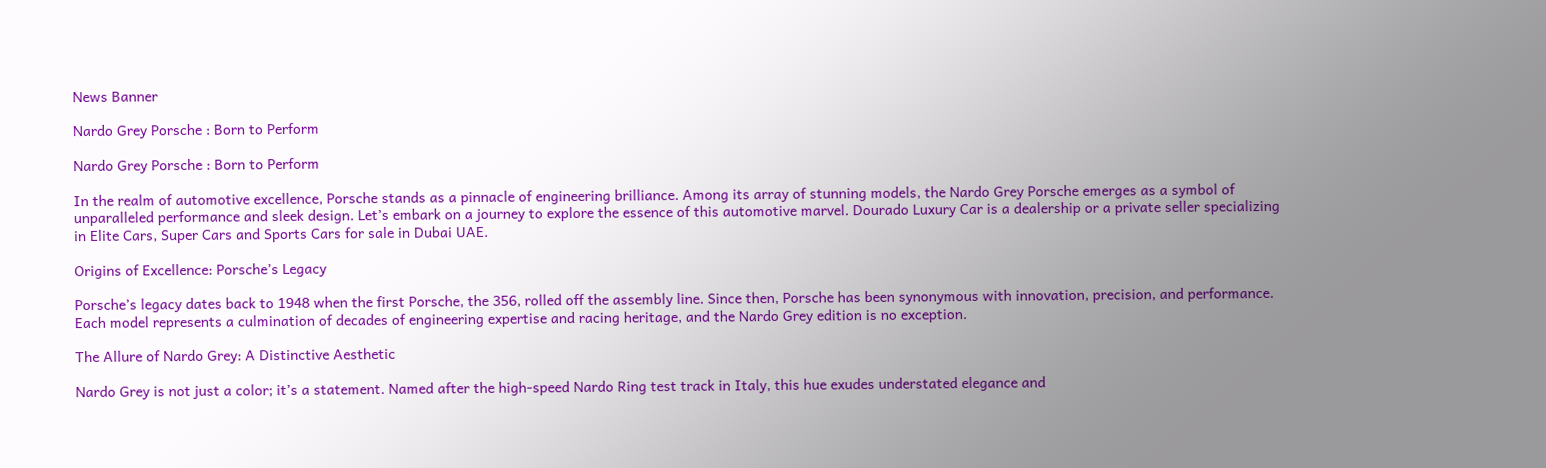News Banner

Nardo Grey Porsche : Born to Perform

Nardo Grey Porsche : Born to Perform

In the realm of automotive excellence, Porsche stands as a pinnacle of engineering brilliance. Among its array of stunning models, the Nardo Grey Porsche emerges as a symbol of unparalleled performance and sleek design. Let’s embark on a journey to explore the essence of this automotive marvel. Dourado Luxury Car is a dealership or a private seller specializing in Elite Cars, Super Cars and Sports Cars for sale in Dubai UAE.

Origins of Excellence: Porsche’s Legacy

Porsche’s legacy dates back to 1948 when the first Porsche, the 356, rolled off the assembly line. Since then, Porsche has been synonymous with innovation, precision, and performance. Each model represents a culmination of decades of engineering expertise and racing heritage, and the Nardo Grey edition is no exception.

The Allure of Nardo Grey: A Distinctive Aesthetic

Nardo Grey is not just a color; it’s a statement. Named after the high-speed Nardo Ring test track in Italy, this hue exudes understated elegance and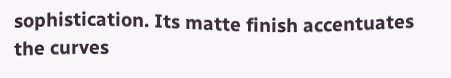sophistication. Its matte finish accentuates the curves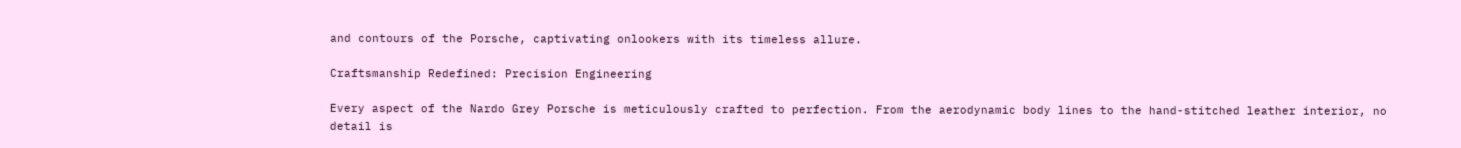and contours of the Porsche, captivating onlookers with its timeless allure.

Craftsmanship Redefined: Precision Engineering

Every aspect of the Nardo Grey Porsche is meticulously crafted to perfection. From the aerodynamic body lines to the hand-stitched leather interior, no detail is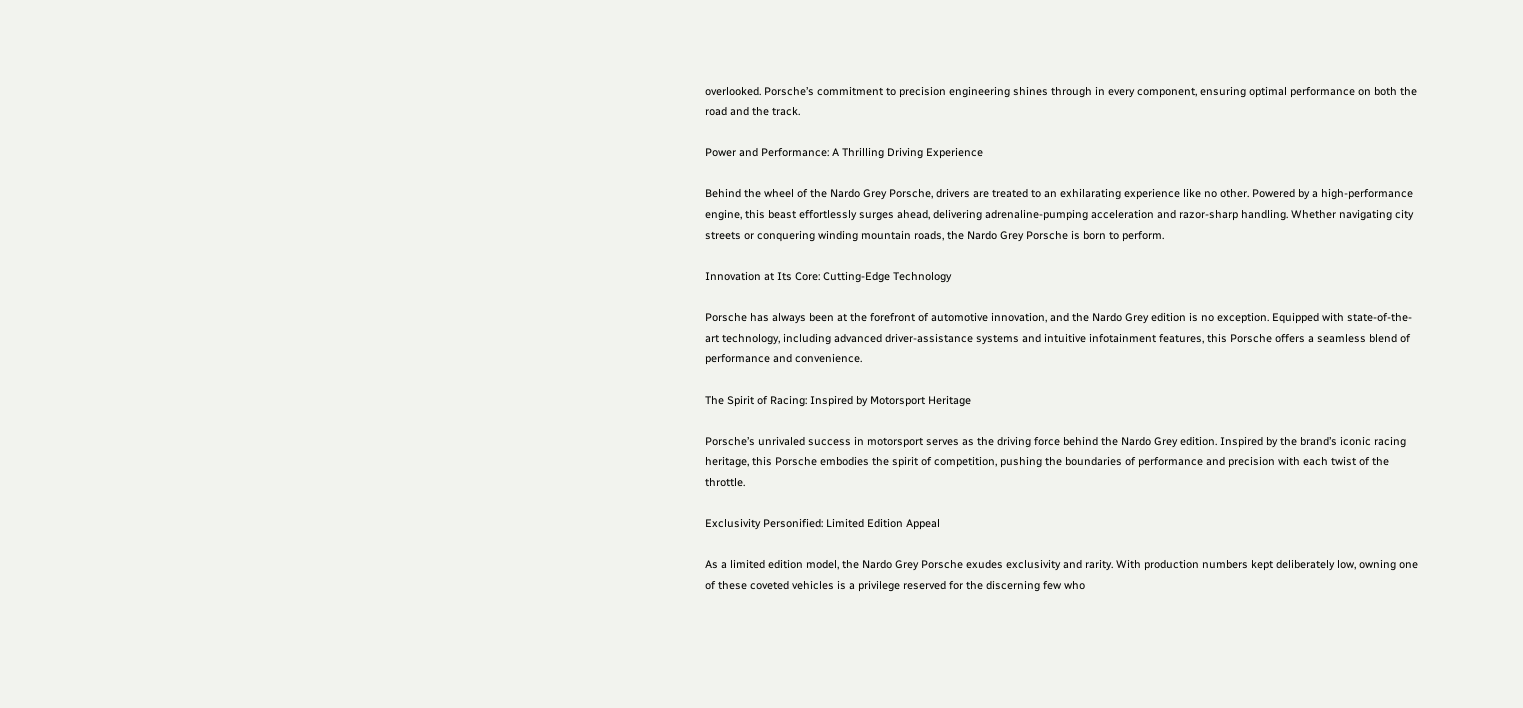overlooked. Porsche’s commitment to precision engineering shines through in every component, ensuring optimal performance on both the road and the track.

Power and Performance: A Thrilling Driving Experience

Behind the wheel of the Nardo Grey Porsche, drivers are treated to an exhilarating experience like no other. Powered by a high-performance engine, this beast effortlessly surges ahead, delivering adrenaline-pumping acceleration and razor-sharp handling. Whether navigating city streets or conquering winding mountain roads, the Nardo Grey Porsche is born to perform.

Innovation at Its Core: Cutting-Edge Technology

Porsche has always been at the forefront of automotive innovation, and the Nardo Grey edition is no exception. Equipped with state-of-the-art technology, including advanced driver-assistance systems and intuitive infotainment features, this Porsche offers a seamless blend of performance and convenience.

The Spirit of Racing: Inspired by Motorsport Heritage

Porsche’s unrivaled success in motorsport serves as the driving force behind the Nardo Grey edition. Inspired by the brand’s iconic racing heritage, this Porsche embodies the spirit of competition, pushing the boundaries of performance and precision with each twist of the throttle.

Exclusivity Personified: Limited Edition Appeal

As a limited edition model, the Nardo Grey Porsche exudes exclusivity and rarity. With production numbers kept deliberately low, owning one of these coveted vehicles is a privilege reserved for the discerning few who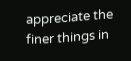appreciate the finer things in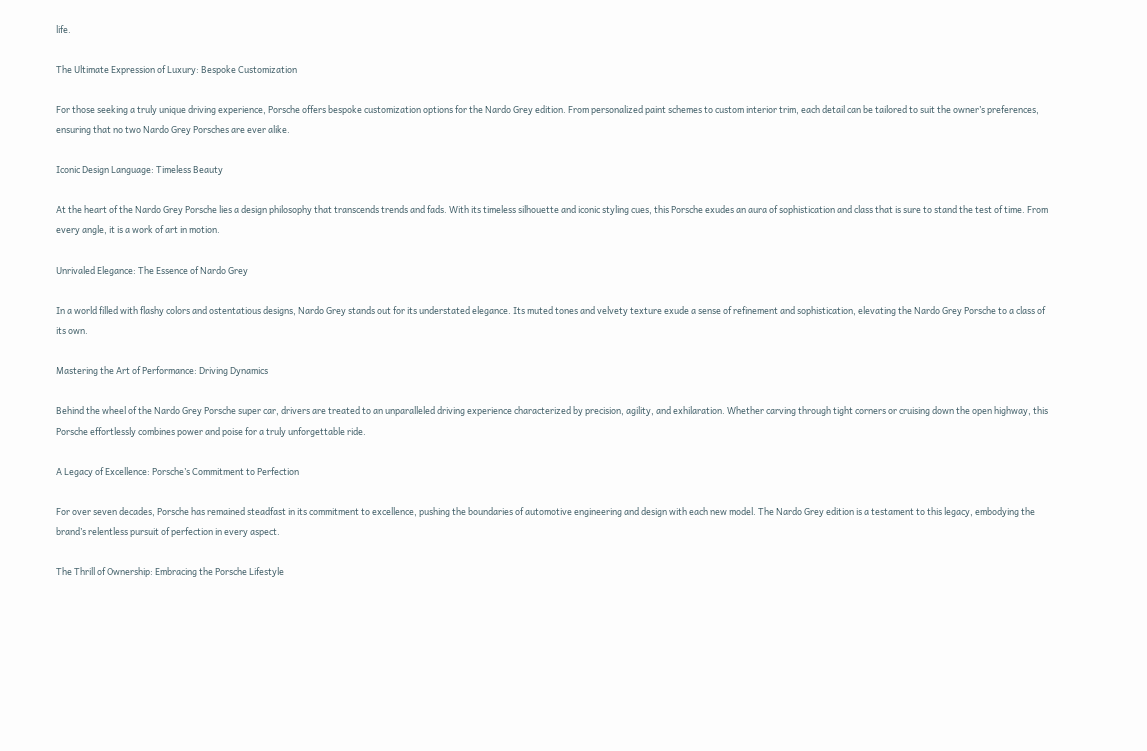life.

The Ultimate Expression of Luxury: Bespoke Customization

For those seeking a truly unique driving experience, Porsche offers bespoke customization options for the Nardo Grey edition. From personalized paint schemes to custom interior trim, each detail can be tailored to suit the owner’s preferences, ensuring that no two Nardo Grey Porsches are ever alike.

Iconic Design Language: Timeless Beauty

At the heart of the Nardo Grey Porsche lies a design philosophy that transcends trends and fads. With its timeless silhouette and iconic styling cues, this Porsche exudes an aura of sophistication and class that is sure to stand the test of time. From every angle, it is a work of art in motion.

Unrivaled Elegance: The Essence of Nardo Grey

In a world filled with flashy colors and ostentatious designs, Nardo Grey stands out for its understated elegance. Its muted tones and velvety texture exude a sense of refinement and sophistication, elevating the Nardo Grey Porsche to a class of its own.

Mastering the Art of Performance: Driving Dynamics

Behind the wheel of the Nardo Grey Porsche super car, drivers are treated to an unparalleled driving experience characterized by precision, agility, and exhilaration. Whether carving through tight corners or cruising down the open highway, this Porsche effortlessly combines power and poise for a truly unforgettable ride.

A Legacy of Excellence: Porsche’s Commitment to Perfection

For over seven decades, Porsche has remained steadfast in its commitment to excellence, pushing the boundaries of automotive engineering and design with each new model. The Nardo Grey edition is a testament to this legacy, embodying the brand’s relentless pursuit of perfection in every aspect.

The Thrill of Ownership: Embracing the Porsche Lifestyle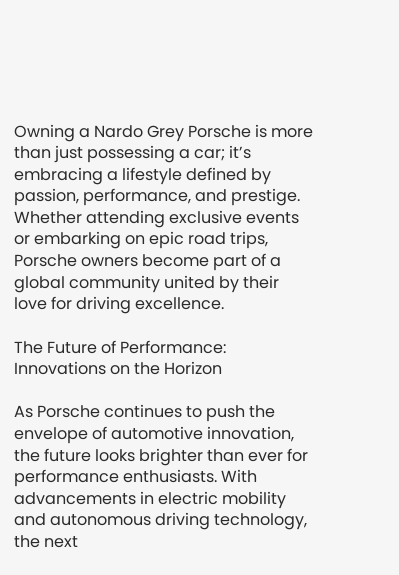Owning a Nardo Grey Porsche is more than just possessing a car; it’s embracing a lifestyle defined by passion, performance, and prestige. Whether attending exclusive events or embarking on epic road trips, Porsche owners become part of a global community united by their love for driving excellence.

The Future of Performance: Innovations on the Horizon

As Porsche continues to push the envelope of automotive innovation, the future looks brighter than ever for performance enthusiasts. With advancements in electric mobility and autonomous driving technology, the next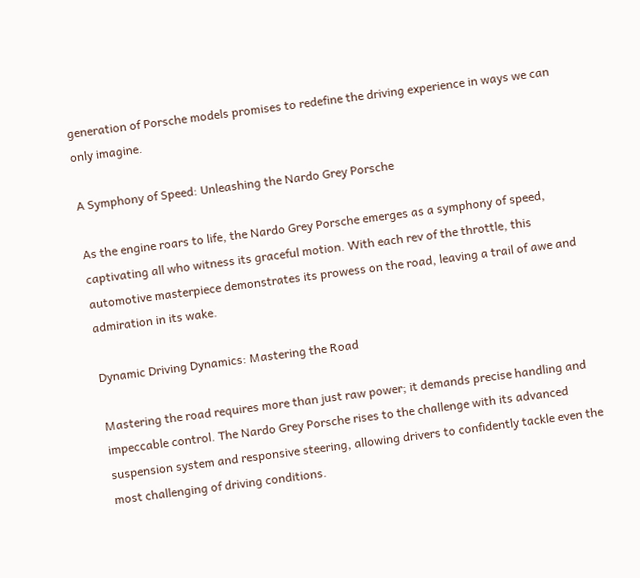generation of Porsche models promises to redefine the driving experience in ways we can only imagine.

A Symphony of Speed: Unleashing the Nardo Grey Porsche

As the engine roars to life, the Nardo Grey Porsche emerges as a symphony of speed, captivating all who witness its graceful motion. With each rev of the throttle, this automotive masterpiece demonstrates its prowess on the road, leaving a trail of awe and admiration in its wake.

Dynamic Driving Dynamics: Mastering the Road

Mastering the road requires more than just raw power; it demands precise handling and impeccable control. The Nardo Grey Porsche rises to the challenge with its advanced suspension system and responsive steering, allowing drivers to confidently tackle even the most challenging of driving conditions.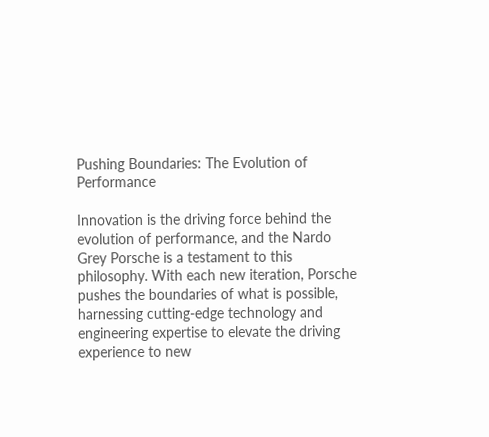Pushing Boundaries: The Evolution of Performance

Innovation is the driving force behind the evolution of performance, and the Nardo Grey Porsche is a testament to this philosophy. With each new iteration, Porsche pushes the boundaries of what is possible, harnessing cutting-edge technology and engineering expertise to elevate the driving experience to new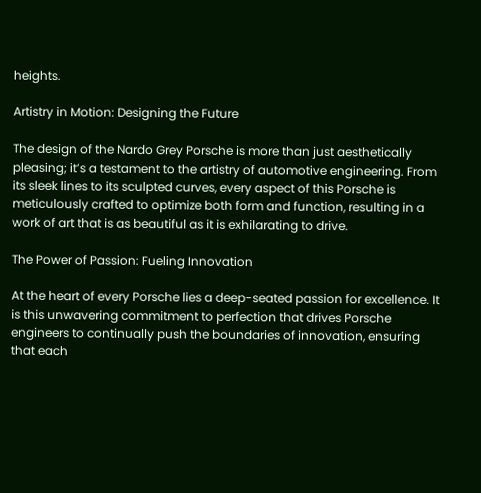heights.

Artistry in Motion: Designing the Future

The design of the Nardo Grey Porsche is more than just aesthetically pleasing; it’s a testament to the artistry of automotive engineering. From its sleek lines to its sculpted curves, every aspect of this Porsche is meticulously crafted to optimize both form and function, resulting in a work of art that is as beautiful as it is exhilarating to drive.

The Power of Passion: Fueling Innovation

At the heart of every Porsche lies a deep-seated passion for excellence. It is this unwavering commitment to perfection that drives Porsche engineers to continually push the boundaries of innovation, ensuring that each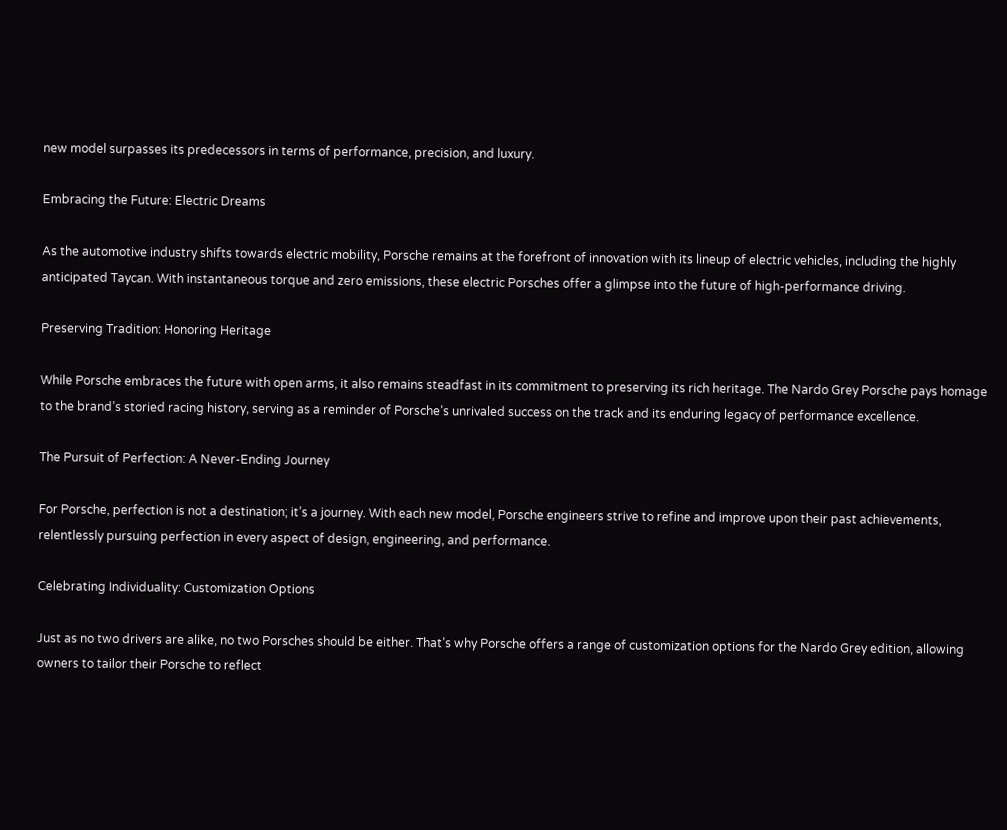new model surpasses its predecessors in terms of performance, precision, and luxury.

Embracing the Future: Electric Dreams

As the automotive industry shifts towards electric mobility, Porsche remains at the forefront of innovation with its lineup of electric vehicles, including the highly anticipated Taycan. With instantaneous torque and zero emissions, these electric Porsches offer a glimpse into the future of high-performance driving.

Preserving Tradition: Honoring Heritage

While Porsche embraces the future with open arms, it also remains steadfast in its commitment to preserving its rich heritage. The Nardo Grey Porsche pays homage to the brand’s storied racing history, serving as a reminder of Porsche’s unrivaled success on the track and its enduring legacy of performance excellence.

The Pursuit of Perfection: A Never-Ending Journey

For Porsche, perfection is not a destination; it’s a journey. With each new model, Porsche engineers strive to refine and improve upon their past achievements, relentlessly pursuing perfection in every aspect of design, engineering, and performance.

Celebrating Individuality: Customization Options

Just as no two drivers are alike, no two Porsches should be either. That’s why Porsche offers a range of customization options for the Nardo Grey edition, allowing owners to tailor their Porsche to reflect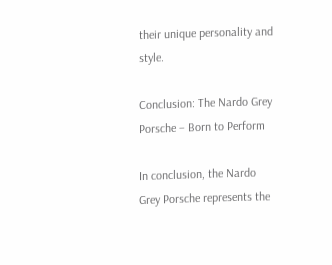their unique personality and style.

Conclusion: The Nardo Grey Porsche – Born to Perform

In conclusion, the Nardo Grey Porsche represents the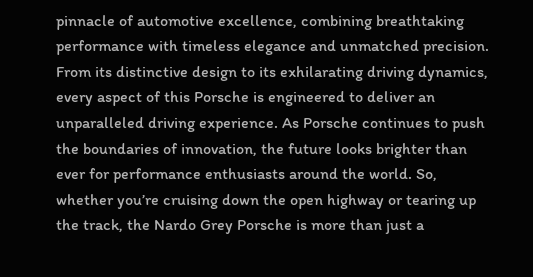pinnacle of automotive excellence, combining breathtaking performance with timeless elegance and unmatched precision. From its distinctive design to its exhilarating driving dynamics, every aspect of this Porsche is engineered to deliver an unparalleled driving experience. As Porsche continues to push the boundaries of innovation, the future looks brighter than ever for performance enthusiasts around the world. So, whether you’re cruising down the open highway or tearing up the track, the Nardo Grey Porsche is more than just a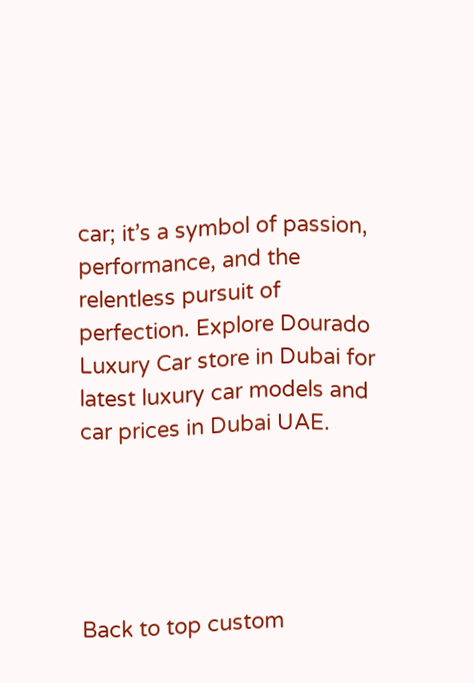car; it’s a symbol of passion, performance, and the relentless pursuit of perfection. Explore Dourado Luxury Car store in Dubai for latest luxury car models and car prices in Dubai UAE.





Back to top custom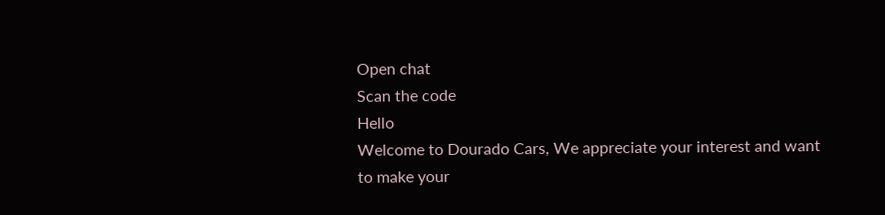Open chat
Scan the code
Hello
Welcome to Dourado Cars, We appreciate your interest and want to make your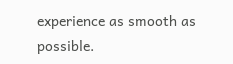experience as smooth as possible.